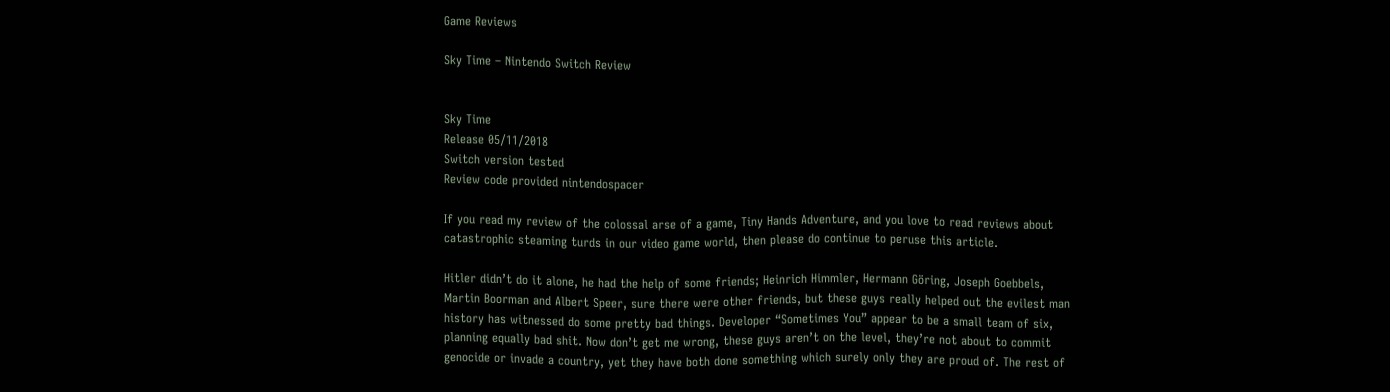Game Reviews

Sky Time – Nintendo Switch Review


Sky Time
Release 05/11/2018
Switch version tested
Review code provided nintendospacer

If you read my review of the colossal arse of a game, Tiny Hands Adventure, and you love to read reviews about catastrophic steaming turds in our video game world, then please do continue to peruse this article.

Hitler didn’t do it alone, he had the help of some friends; Heinrich Himmler, Hermann Göring, Joseph Goebbels, Martin Boorman and Albert Speer, sure there were other friends, but these guys really helped out the evilest man history has witnessed do some pretty bad things. Developer “Sometimes You” appear to be a small team of six, planning equally bad shit. Now don’t get me wrong, these guys aren’t on the level, they’re not about to commit genocide or invade a country, yet they have both done something which surely only they are proud of. The rest of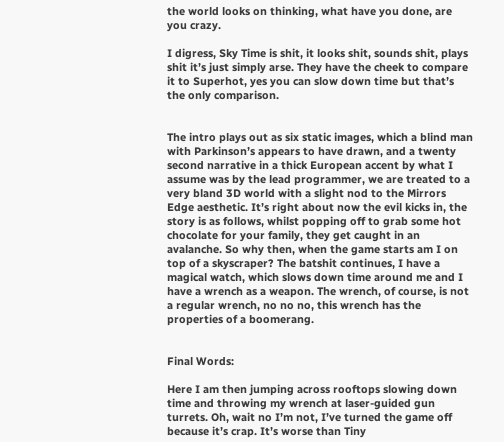the world looks on thinking, what have you done, are you crazy.

I digress, Sky Time is shit, it looks shit, sounds shit, plays shit it’s just simply arse. They have the cheek to compare it to Superhot, yes you can slow down time but that’s the only comparison.


The intro plays out as six static images, which a blind man with Parkinson’s appears to have drawn, and a twenty second narrative in a thick European accent by what I assume was by the lead programmer, we are treated to a very bland 3D world with a slight nod to the Mirrors Edge aesthetic. It’s right about now the evil kicks in, the story is as follows, whilst popping off to grab some hot chocolate for your family, they get caught in an avalanche. So why then, when the game starts am I on top of a skyscraper? The batshit continues, I have a magical watch, which slows down time around me and I have a wrench as a weapon. The wrench, of course, is not a regular wrench, no no no, this wrench has the properties of a boomerang.


Final Words:

Here I am then jumping across rooftops slowing down time and throwing my wrench at laser-guided gun turrets. Oh, wait no I’m not, I’ve turned the game off because it’s crap. It’s worse than Tiny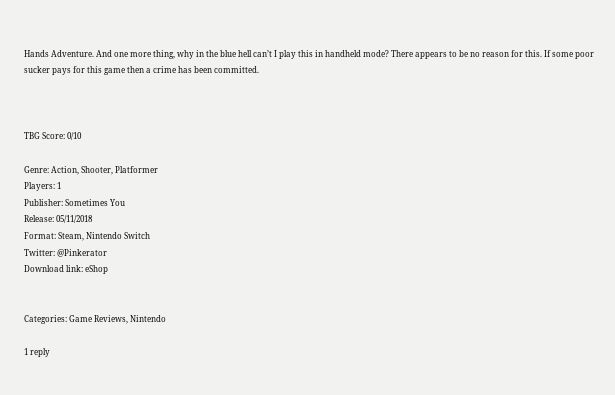Hands Adventure. And one more thing, why in the blue hell can’t I play this in handheld mode? There appears to be no reason for this. If some poor sucker pays for this game then a crime has been committed.



TBG Score: 0/10

Genre: Action, Shooter, Platformer
Players: 1
Publisher: Sometimes You
Release: 05/11/2018
Format: Steam, Nintendo Switch
Twitter: @Pinkerator
Download link: eShop


Categories: Game Reviews, Nintendo

1 reply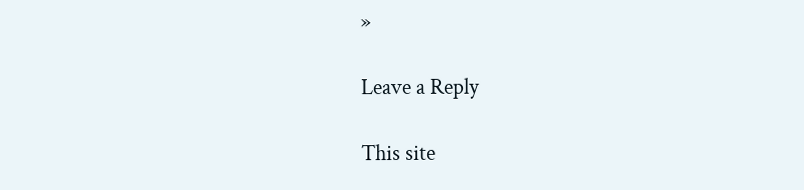»

Leave a Reply

This site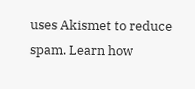uses Akismet to reduce spam. Learn how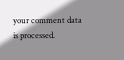your comment data is processed.